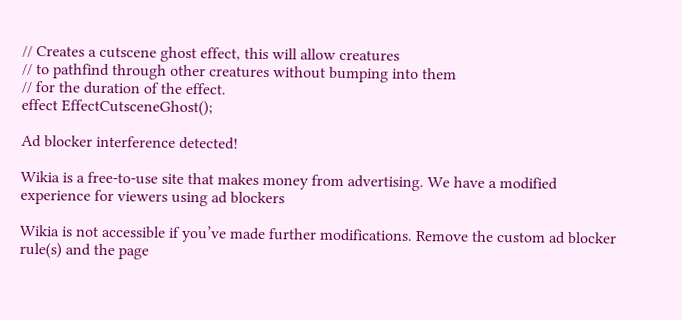// Creates a cutscene ghost effect, this will allow creatures
// to pathfind through other creatures without bumping into them
// for the duration of the effect.
effect EffectCutsceneGhost();

Ad blocker interference detected!

Wikia is a free-to-use site that makes money from advertising. We have a modified experience for viewers using ad blockers

Wikia is not accessible if you’ve made further modifications. Remove the custom ad blocker rule(s) and the page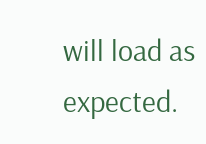will load as expected.